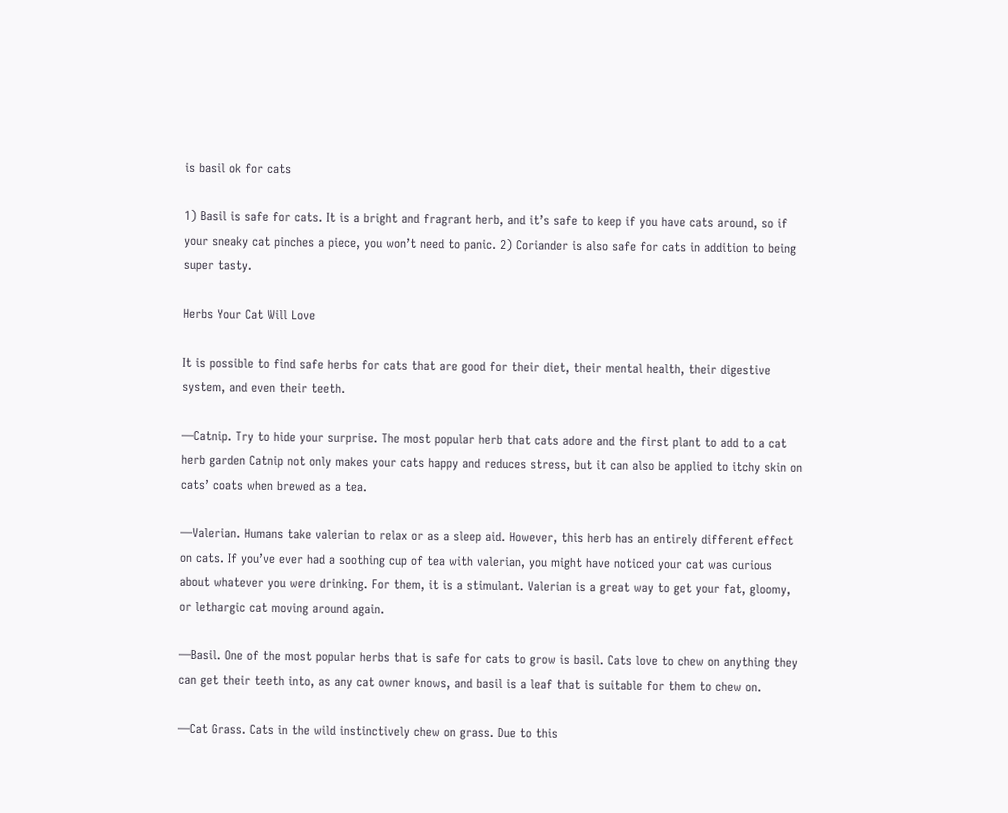is basil ok for cats

1) Basil is safe for cats. It is a bright and fragrant herb, and it’s safe to keep if you have cats around, so if your sneaky cat pinches a piece, you won’t need to panic. 2) Coriander is also safe for cats in addition to being super tasty.

Herbs Your Cat Will Love

It is possible to find safe herbs for cats that are good for their diet, their mental health, their digestive system, and even their teeth.

—Catnip. Try to hide your surprise. The most popular herb that cats adore and the first plant to add to a cat herb garden Catnip not only makes your cats happy and reduces stress, but it can also be applied to itchy skin on cats’ coats when brewed as a tea.

—Valerian. Humans take valerian to relax or as a sleep aid. However, this herb has an entirely different effect on cats. If you’ve ever had a soothing cup of tea with valerian, you might have noticed your cat was curious about whatever you were drinking. For them, it is a stimulant. Valerian is a great way to get your fat, gloomy, or lethargic cat moving around again.

—Basil. One of the most popular herbs that is safe for cats to grow is basil. Cats love to chew on anything they can get their teeth into, as any cat owner knows, and basil is a leaf that is suitable for them to chew on.

—Cat Grass. Cats in the wild instinctively chew on grass. Due to this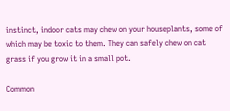instinct, indoor cats may chew on your houseplants, some of which may be toxic to them. They can safely chew on cat grass if you grow it in a small pot.

Common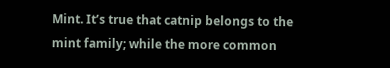Mint. It’s true that catnip belongs to the mint family; while the more common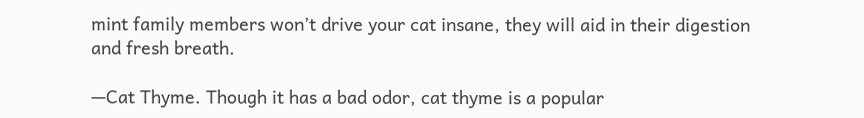mint family members won’t drive your cat insane, they will aid in their digestion and fresh breath.

—Cat Thyme. Though it has a bad odor, cat thyme is a popular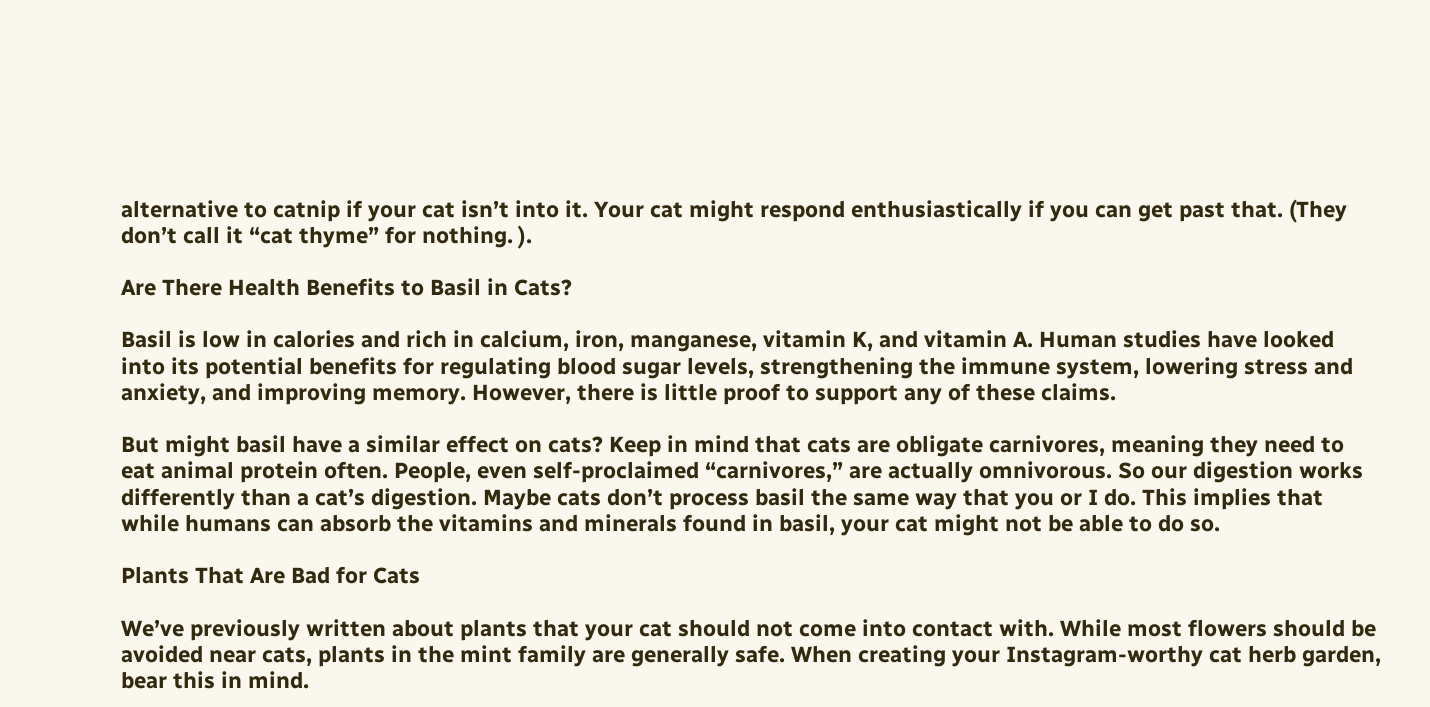alternative to catnip if your cat isn’t into it. Your cat might respond enthusiastically if you can get past that. (They don’t call it “cat thyme” for nothing. ).

Are There Health Benefits to Basil in Cats?

Basil is low in calories and rich in calcium, iron, manganese, vitamin K, and vitamin A. Human studies have looked into its potential benefits for regulating blood sugar levels, strengthening the immune system, lowering stress and anxiety, and improving memory. However, there is little proof to support any of these claims.

But might basil have a similar effect on cats? Keep in mind that cats are obligate carnivores, meaning they need to eat animal protein often. People, even self-proclaimed “carnivores,” are actually omnivorous. So our digestion works differently than a cat’s digestion. Maybe cats don’t process basil the same way that you or I do. This implies that while humans can absorb the vitamins and minerals found in basil, your cat might not be able to do so.

Plants That Are Bad for Cats

We’ve previously written about plants that your cat should not come into contact with. While most flowers should be avoided near cats, plants in the mint family are generally safe. When creating your Instagram-worthy cat herb garden, bear this in mind.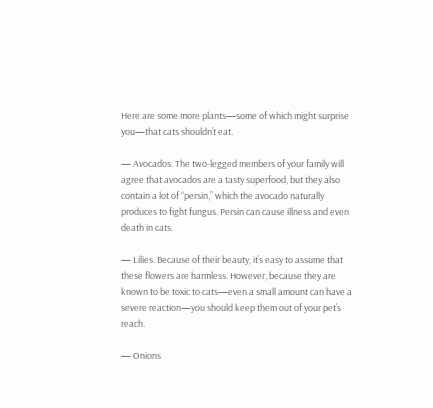Here are some more plants—some of which might surprise you—that cats shouldn’t eat.

— Avocados. The two-legged members of your family will agree that avocados are a tasty superfood, but they also contain a lot of “persin,” which the avocado naturally produces to fight fungus. Persin can cause illness and even death in cats.

— Lilies. Because of their beauty, it’s easy to assume that these flowers are harmless. However, because they are known to be toxic to cats—even a small amount can have a severe reaction—you should keep them out of your pet’s reach.

— Onions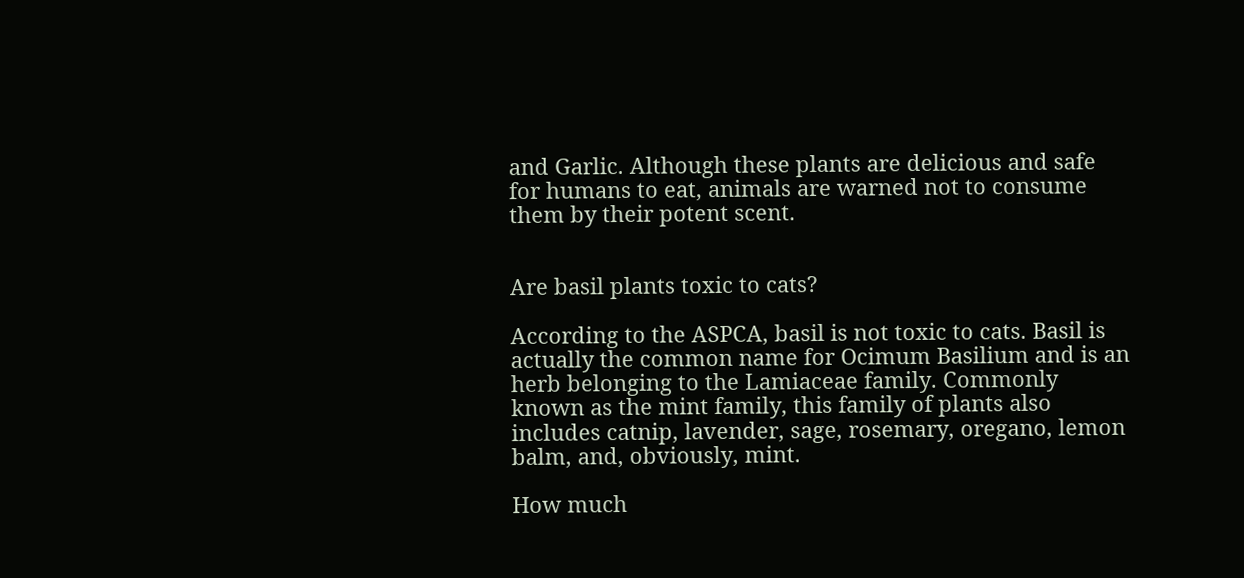and Garlic. Although these plants are delicious and safe for humans to eat, animals are warned not to consume them by their potent scent.


Are basil plants toxic to cats?

According to the ASPCA, basil is not toxic to cats. Basil is actually the common name for Ocimum Basilium and is an herb belonging to the Lamiaceae family. Commonly known as the mint family, this family of plants also includes catnip, lavender, sage, rosemary, oregano, lemon balm, and, obviously, mint.

How much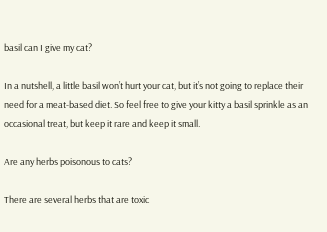basil can I give my cat?

In a nutshell, a little basil won’t hurt your cat, but it’s not going to replace their need for a meat-based diet. So feel free to give your kitty a basil sprinkle as an occasional treat, but keep it rare and keep it small.

Are any herbs poisonous to cats?

There are several herbs that are toxic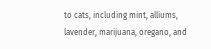to cats, including mint, alliums, lavender, marijuana, oregano, and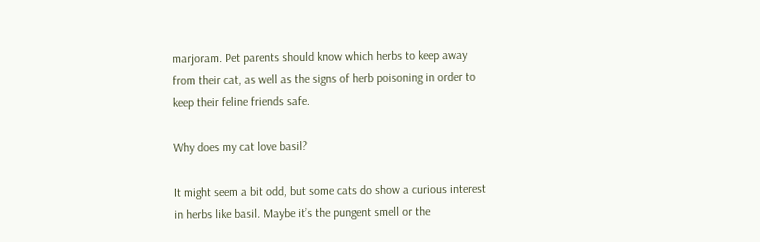marjoram. Pet parents should know which herbs to keep away from their cat, as well as the signs of herb poisoning in order to keep their feline friends safe.

Why does my cat love basil?

It might seem a bit odd, but some cats do show a curious interest in herbs like basil. Maybe it’s the pungent smell or the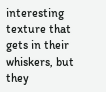interesting texture that gets in their whiskers, but they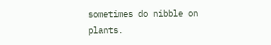sometimes do nibble on plants.